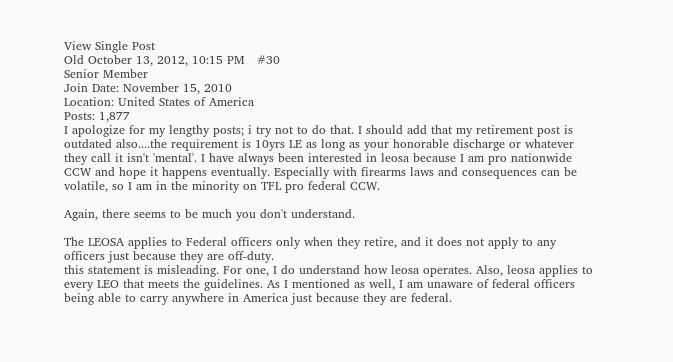View Single Post
Old October 13, 2012, 10:15 PM   #30
Senior Member
Join Date: November 15, 2010
Location: United States of America
Posts: 1,877
I apologize for my lengthy posts; i try not to do that. I should add that my retirement post is outdated also....the requirement is 10yrs LE as long as your honorable discharge or whatever they call it isn't 'mental'. I have always been interested in leosa because I am pro nationwide CCW and hope it happens eventually. Especially with firearms laws and consequences can be volatile, so I am in the minority on TFL pro federal CCW.

Again, there seems to be much you don't understand.

The LEOSA applies to Federal officers only when they retire, and it does not apply to any officers just because they are off-duty.
this statement is misleading. For one, I do understand how leosa operates. Also, leosa applies to every LEO that meets the guidelines. As I mentioned as well, I am unaware of federal officers being able to carry anywhere in America just because they are federal.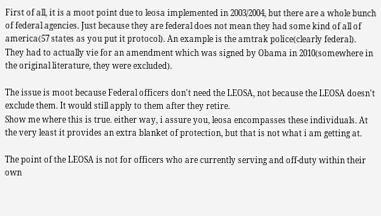First of all, it is a moot point due to leosa implemented in 2003/2004, but there are a whole bunch of federal agencies. Just because they are federal does not mean they had some kind of all of america(57 states as you put it protocol). An example is the amtrak police(clearly federal). They had to actually vie for an amendment which was signed by Obama in 2010(somewhere in the original literature, they were excluded).

The issue is moot because Federal officers don't need the LEOSA, not because the LEOSA doesn't exclude them. It would still apply to them after they retire.
Show me where this is true. either way, i assure you, leosa encompasses these individuals. At the very least it provides an extra blanket of protection, but that is not what i am getting at.

The point of the LEOSA is not for officers who are currently serving and off-duty within their own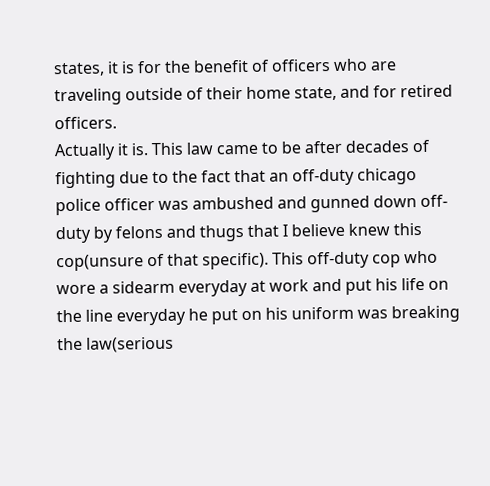states, it is for the benefit of officers who are traveling outside of their home state, and for retired officers.
Actually it is. This law came to be after decades of fighting due to the fact that an off-duty chicago police officer was ambushed and gunned down off-duty by felons and thugs that I believe knew this cop(unsure of that specific). This off-duty cop who wore a sidearm everyday at work and put his life on the line everyday he put on his uniform was breaking the law(serious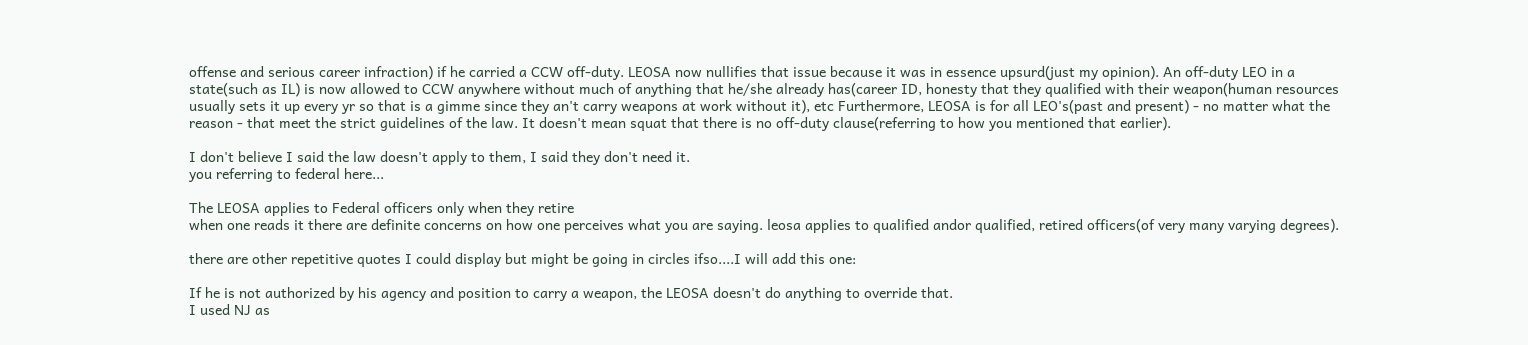offense and serious career infraction) if he carried a CCW off-duty. LEOSA now nullifies that issue because it was in essence upsurd(just my opinion). An off-duty LEO in a state(such as IL) is now allowed to CCW anywhere without much of anything that he/she already has(career ID, honesty that they qualified with their weapon(human resources usually sets it up every yr so that is a gimme since they an't carry weapons at work without it), etc Furthermore, LEOSA is for all LEO's(past and present) - no matter what the reason - that meet the strict guidelines of the law. It doesn't mean squat that there is no off-duty clause(referring to how you mentioned that earlier).

I don't believe I said the law doesn't apply to them, I said they don't need it.
you referring to federal here...

The LEOSA applies to Federal officers only when they retire
when one reads it there are definite concerns on how one perceives what you are saying. leosa applies to qualified andor qualified, retired officers(of very many varying degrees).

there are other repetitive quotes I could display but might be going in circles ifso....I will add this one:

If he is not authorized by his agency and position to carry a weapon, the LEOSA doesn't do anything to override that.
I used NJ as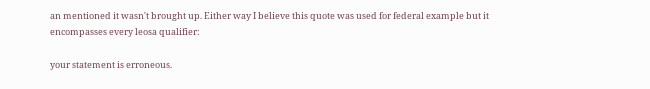an mentioned it wasn't brought up. Either way I believe this quote was used for federal example but it encompasses every leosa qualifier:

your statement is erroneous.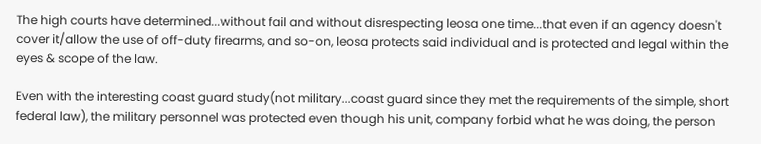The high courts have determined...without fail and without disrespecting leosa one time...that even if an agency doesn't cover it/allow the use of off-duty firearms, and so-on, leosa protects said individual and is protected and legal within the eyes & scope of the law.

Even with the interesting coast guard study(not military...coast guard since they met the requirements of the simple, short federal law), the military personnel was protected even though his unit, company forbid what he was doing, the person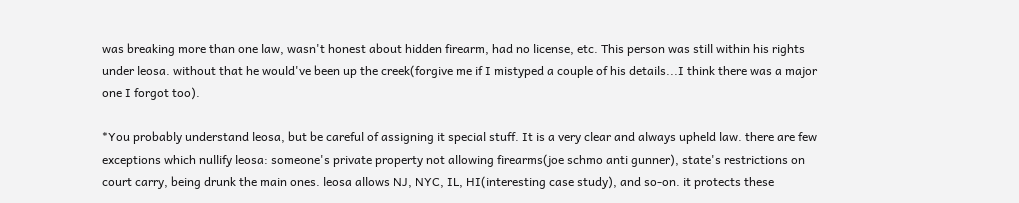was breaking more than one law, wasn't honest about hidden firearm, had no license, etc. This person was still within his rights under leosa. without that he would've been up the creek(forgive me if I mistyped a couple of his details...I think there was a major one I forgot too).

*You probably understand leosa, but be careful of assigning it special stuff. It is a very clear and always upheld law. there are few exceptions which nullify leosa: someone's private property not allowing firearms(joe schmo anti gunner), state's restrictions on court carry, being drunk the main ones. leosa allows NJ, NYC, IL, HI(interesting case study), and so-on. it protects these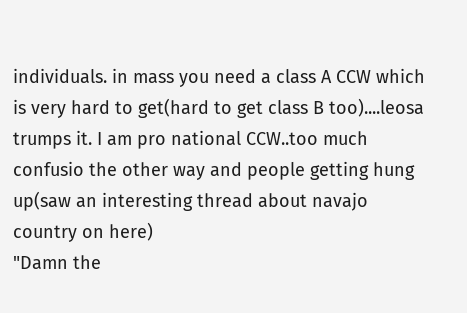individuals. in mass you need a class A CCW which is very hard to get(hard to get class B too)....leosa trumps it. I am pro national CCW..too much confusio the other way and people getting hung up(saw an interesting thread about navajo country on here)
"Damn the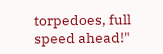torpedoes, full speed ahead!"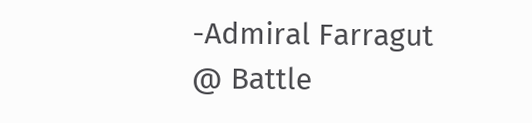-Admiral Farragut @ Battle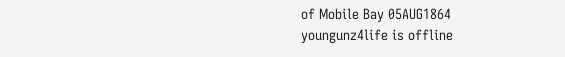of Mobile Bay 05AUG1864
youngunz4life is offline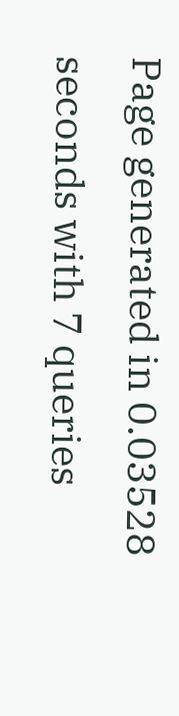Page generated in 0.03528 seconds with 7 queries